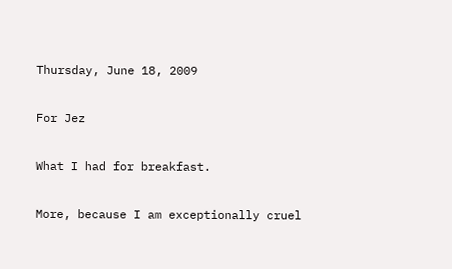Thursday, June 18, 2009

For Jez

What I had for breakfast.

More, because I am exceptionally cruel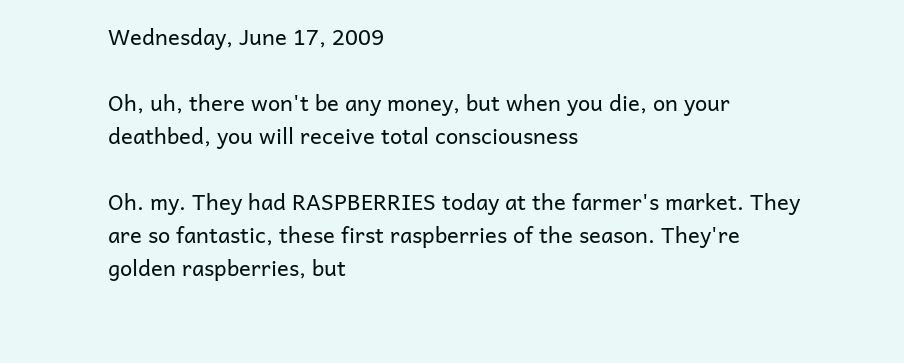Wednesday, June 17, 2009

Oh, uh, there won't be any money, but when you die, on your deathbed, you will receive total consciousness

Oh. my. They had RASPBERRIES today at the farmer's market. They are so fantastic, these first raspberries of the season. They're golden raspberries, but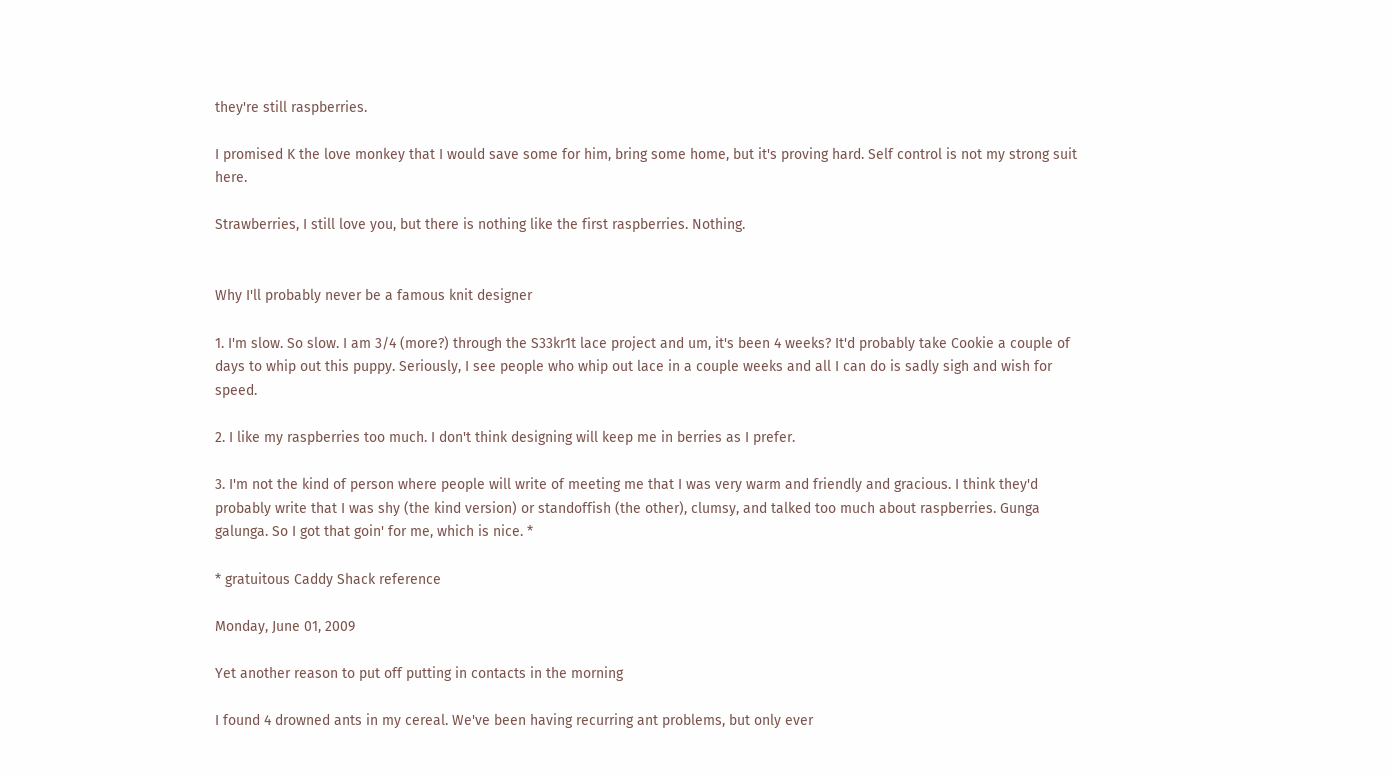they're still raspberries.

I promised K the love monkey that I would save some for him, bring some home, but it's proving hard. Self control is not my strong suit here.

Strawberries, I still love you, but there is nothing like the first raspberries. Nothing.


Why I'll probably never be a famous knit designer

1. I'm slow. So slow. I am 3/4 (more?) through the S33kr1t lace project and um, it's been 4 weeks? It'd probably take Cookie a couple of days to whip out this puppy. Seriously, I see people who whip out lace in a couple weeks and all I can do is sadly sigh and wish for speed.

2. I like my raspberries too much. I don't think designing will keep me in berries as I prefer.

3. I'm not the kind of person where people will write of meeting me that I was very warm and friendly and gracious. I think they'd probably write that I was shy (the kind version) or standoffish (the other), clumsy, and talked too much about raspberries. Gunga galunga. So I got that goin' for me, which is nice. *

* gratuitous Caddy Shack reference

Monday, June 01, 2009

Yet another reason to put off putting in contacts in the morning

I found 4 drowned ants in my cereal. We've been having recurring ant problems, but only ever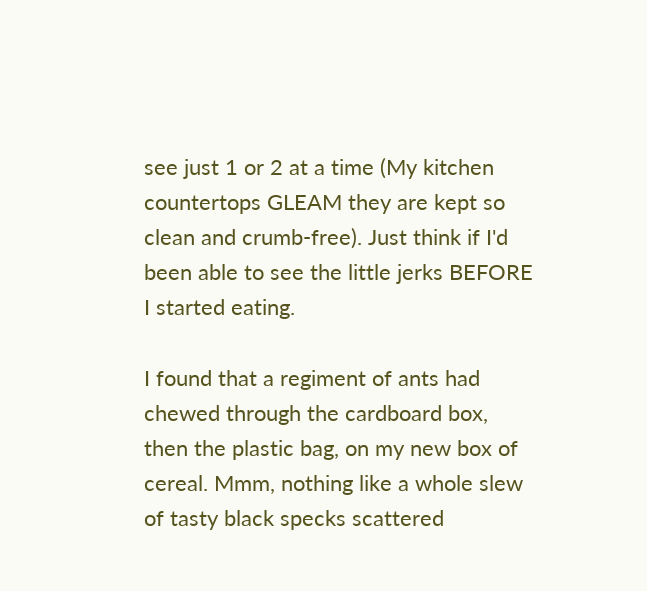see just 1 or 2 at a time (My kitchen countertops GLEAM they are kept so clean and crumb-free). Just think if I'd been able to see the little jerks BEFORE I started eating.

I found that a regiment of ants had chewed through the cardboard box, then the plastic bag, on my new box of cereal. Mmm, nothing like a whole slew of tasty black specks scattered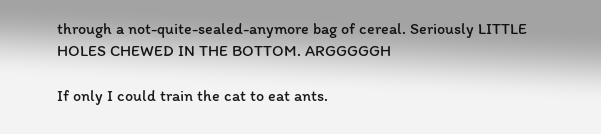through a not-quite-sealed-anymore bag of cereal. Seriously LITTLE HOLES CHEWED IN THE BOTTOM. ARGGGGGH

If only I could train the cat to eat ants.